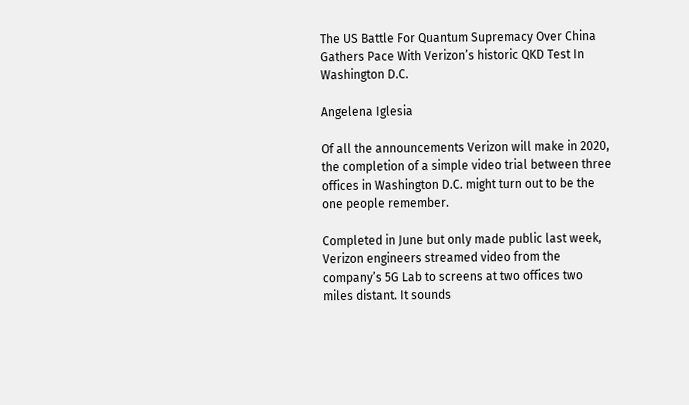The US Battle For Quantum Supremacy Over China Gathers Pace With Verizon’s historic QKD Test In Washington D.C.

Angelena Iglesia

Of all the announcements Verizon will make in 2020, the completion of a simple video trial between three offices in Washington D.C. might turn out to be the one people remember.

Completed in June but only made public last week, Verizon engineers streamed video from the company’s 5G Lab to screens at two offices two miles distant. It sounds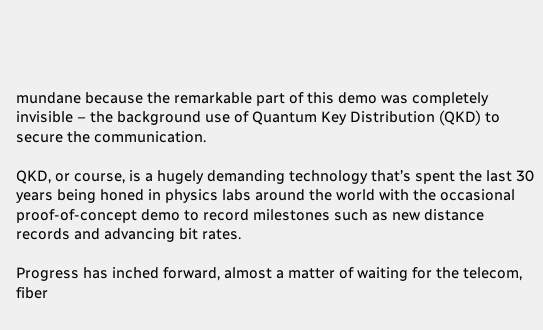mundane because the remarkable part of this demo was completely invisible – the background use of Quantum Key Distribution (QKD) to secure the communication.

QKD, or course, is a hugely demanding technology that’s spent the last 30 years being honed in physics labs around the world with the occasional proof-of-concept demo to record milestones such as new distance records and advancing bit rates.

Progress has inched forward, almost a matter of waiting for the telecom, fiber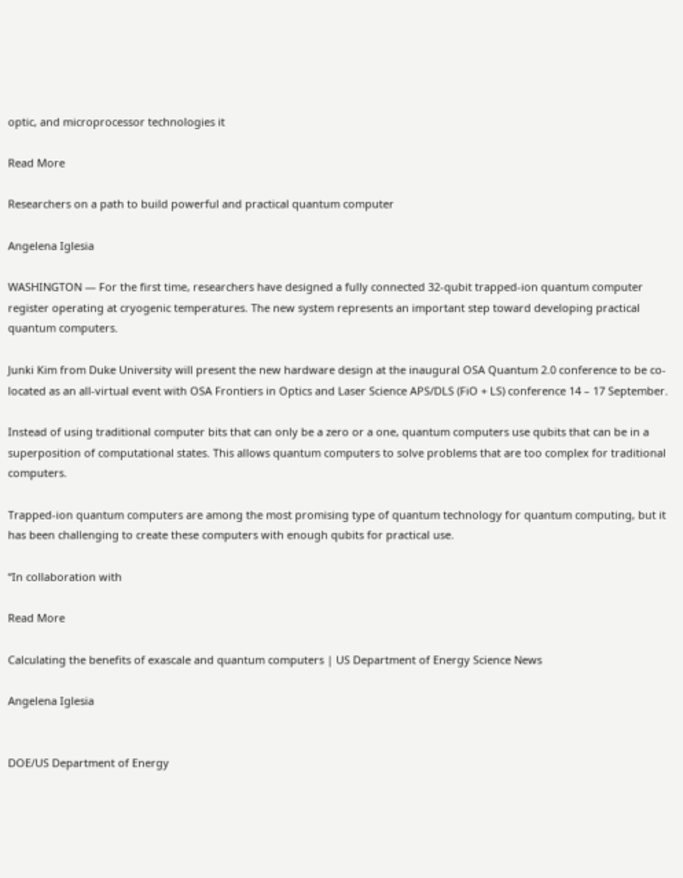optic, and microprocessor technologies it

Read More

Researchers on a path to build powerful and practical quantum computer

Angelena Iglesia

WASHINGTON — For the first time, researchers have designed a fully connected 32-qubit trapped-ion quantum computer register operating at cryogenic temperatures. The new system represents an important step toward developing practical quantum computers.

Junki Kim from Duke University will present the new hardware design at the inaugural OSA Quantum 2.0 conference to be co-located as an all-virtual event with OSA Frontiers in Optics and Laser Science APS/DLS (FiO + LS) conference 14 – 17 September.

Instead of using traditional computer bits that can only be a zero or a one, quantum computers use qubits that can be in a superposition of computational states. This allows quantum computers to solve problems that are too complex for traditional computers.

Trapped-ion quantum computers are among the most promising type of quantum technology for quantum computing, but it has been challenging to create these computers with enough qubits for practical use.

“In collaboration with

Read More

Calculating the benefits of exascale and quantum computers | US Department of Energy Science News

Angelena Iglesia


DOE/US Department of Energy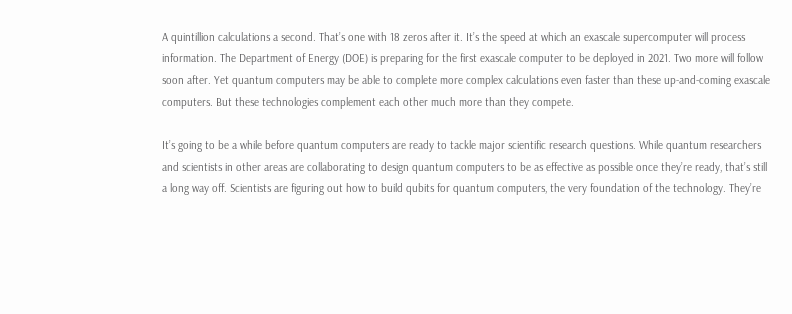A quintillion calculations a second. That’s one with 18 zeros after it. It’s the speed at which an exascale supercomputer will process information. The Department of Energy (DOE) is preparing for the first exascale computer to be deployed in 2021. Two more will follow soon after. Yet quantum computers may be able to complete more complex calculations even faster than these up-and-coming exascale computers. But these technologies complement each other much more than they compete.

It’s going to be a while before quantum computers are ready to tackle major scientific research questions. While quantum researchers and scientists in other areas are collaborating to design quantum computers to be as effective as possible once they’re ready, that’s still a long way off. Scientists are figuring out how to build qubits for quantum computers, the very foundation of the technology. They’re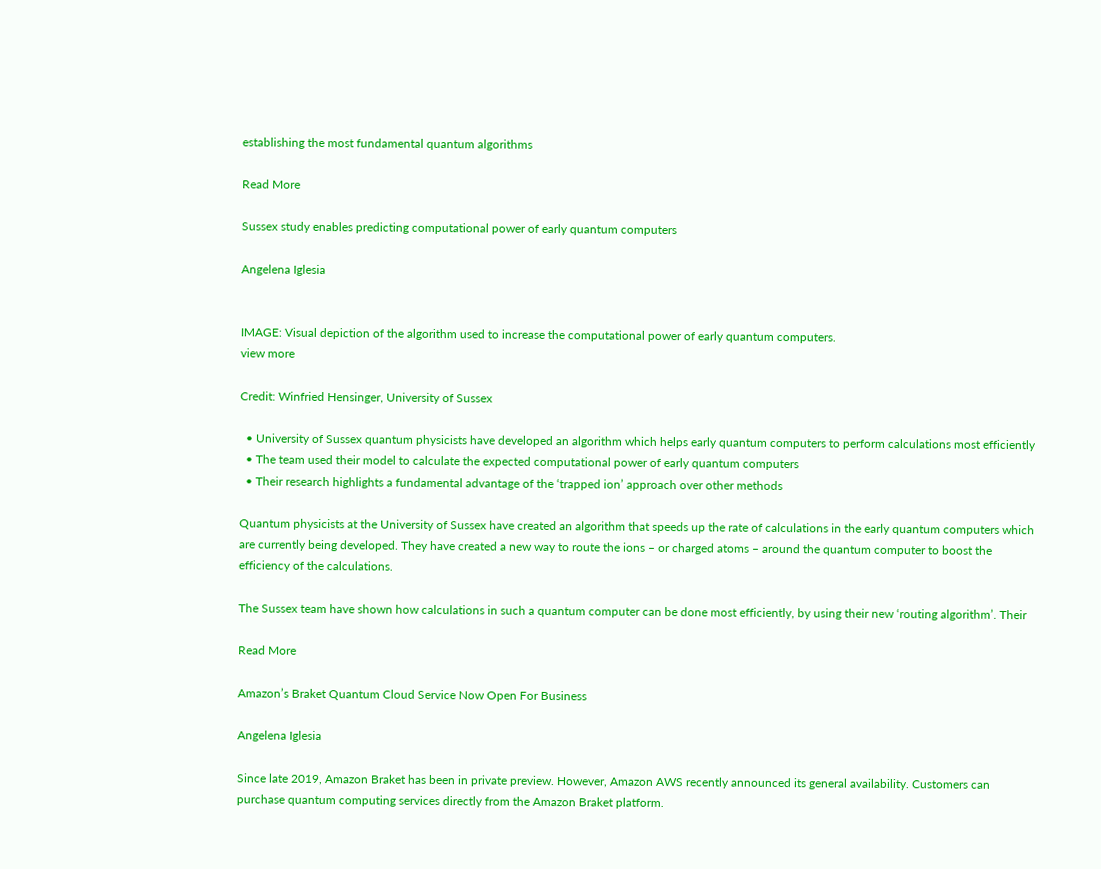establishing the most fundamental quantum algorithms

Read More

Sussex study enables predicting computational power of early quantum computers

Angelena Iglesia


IMAGE: Visual depiction of the algorithm used to increase the computational power of early quantum computers.
view more

Credit: Winfried Hensinger, University of Sussex

  • University of Sussex quantum physicists have developed an algorithm which helps early quantum computers to perform calculations most efficiently
  • The team used their model to calculate the expected computational power of early quantum computers
  • Their research highlights a fundamental advantage of the ‘trapped ion’ approach over other methods

Quantum physicists at the University of Sussex have created an algorithm that speeds up the rate of calculations in the early quantum computers which are currently being developed. They have created a new way to route the ions – or charged atoms – around the quantum computer to boost the efficiency of the calculations.

The Sussex team have shown how calculations in such a quantum computer can be done most efficiently, by using their new ‘routing algorithm’. Their

Read More

Amazon’s Braket Quantum Cloud Service Now Open For Business

Angelena Iglesia

Since late 2019, Amazon Braket has been in private preview. However, Amazon AWS recently announced its general availability. Customers can purchase quantum computing services directly from the Amazon Braket platform.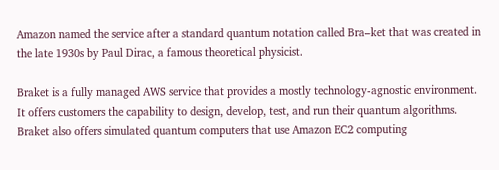Amazon named the service after a standard quantum notation called Bra–ket that was created in the late 1930s by Paul Dirac, a famous theoretical physicist.

Braket is a fully managed AWS service that provides a mostly technology-agnostic environment. It offers customers the capability to design, develop, test, and run their quantum algorithms. Braket also offers simulated quantum computers that use Amazon EC2 computing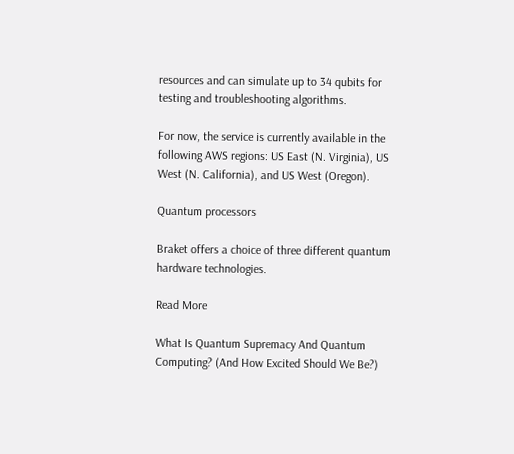resources and can simulate up to 34 qubits for testing and troubleshooting algorithms.

For now, the service is currently available in the following AWS regions: US East (N. Virginia), US West (N. California), and US West (Oregon).

Quantum processors

Braket offers a choice of three different quantum hardware technologies.

Read More

What Is Quantum Supremacy And Quantum Computing? (And How Excited Should We Be?)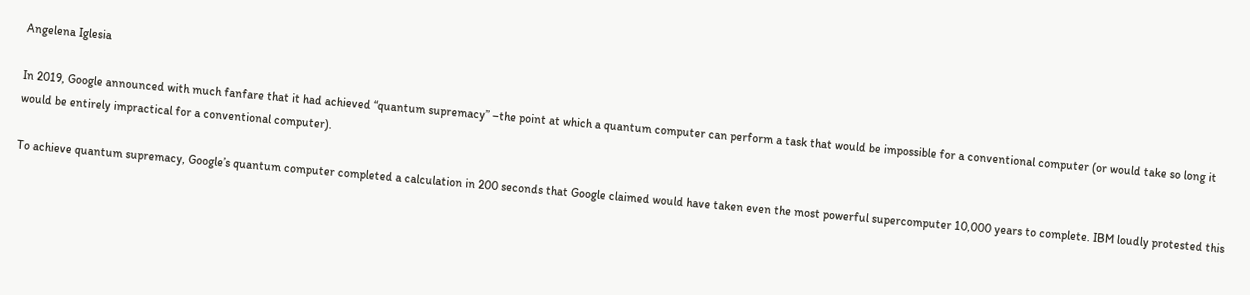Angelena Iglesia

In 2019, Google announced with much fanfare that it had achieved “quantum supremacy” –the point at which a quantum computer can perform a task that would be impossible for a conventional computer (or would take so long it would be entirely impractical for a conventional computer).

To achieve quantum supremacy, Google’s quantum computer completed a calculation in 200 seconds that Google claimed would have taken even the most powerful supercomputer 10,000 years to complete. IBM loudly protested this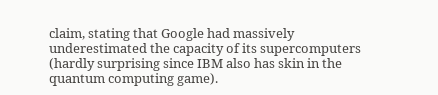claim, stating that Google had massively underestimated the capacity of its supercomputers (hardly surprising since IBM also has skin in the quantum computing game).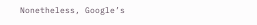Nonetheless, Google’s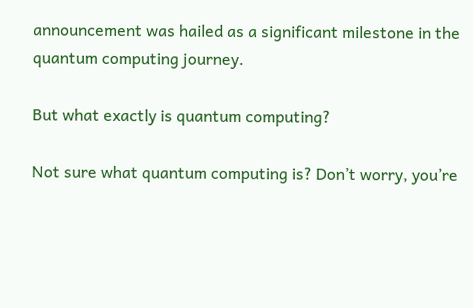announcement was hailed as a significant milestone in the quantum computing journey.

But what exactly is quantum computing?

Not sure what quantum computing is? Don’t worry, you’re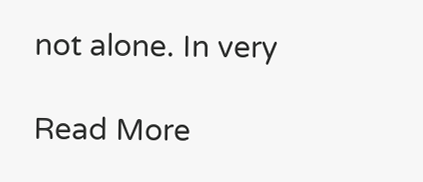not alone. In very

Read More